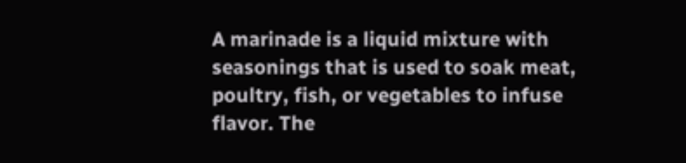A marinade is a liquid mixture with seasonings that is used to soak meat, poultry, fish, or vegetables to infuse flavor. The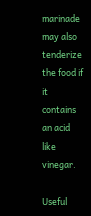marinade may also tenderize the food if it contains an acid like vinegar.

Useful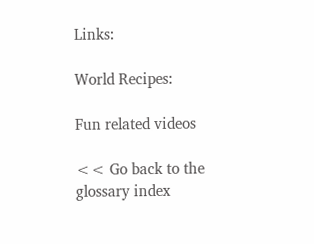Links:

World Recipes:

Fun related videos

<< Go back to the glossary index